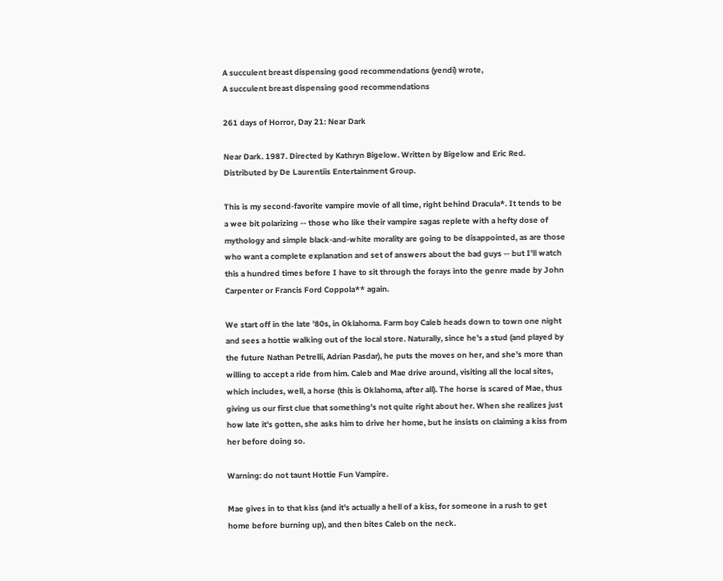A succulent breast dispensing good recommendations (yendi) wrote,
A succulent breast dispensing good recommendations

261 days of Horror, Day 21: Near Dark

Near Dark. 1987. Directed by Kathryn Bigelow. Written by Bigelow and Eric Red. Distributed by De Laurentiis Entertainment Group.

This is my second-favorite vampire movie of all time, right behind Dracula*. It tends to be a wee bit polarizing -- those who like their vampire sagas replete with a hefty dose of mythology and simple black-and-white morality are going to be disappointed, as are those who want a complete explanation and set of answers about the bad guys -- but I'll watch this a hundred times before I have to sit through the forays into the genre made by John Carpenter or Francis Ford Coppola** again.

We start off in the late '80s, in Oklahoma. Farm boy Caleb heads down to town one night and sees a hottie walking out of the local store. Naturally, since he's a stud (and played by the future Nathan Petrelli, Adrian Pasdar), he puts the moves on her, and she's more than willing to accept a ride from him. Caleb and Mae drive around, visiting all the local sites, which includes, well, a horse (this is Oklahoma, after all). The horse is scared of Mae, thus giving us our first clue that something's not quite right about her. When she realizes just how late it's gotten, she asks him to drive her home, but he insists on claiming a kiss from her before doing so.

Warning: do not taunt Hottie Fun Vampire.

Mae gives in to that kiss (and it's actually a hell of a kiss, for someone in a rush to get home before burning up), and then bites Caleb on the neck.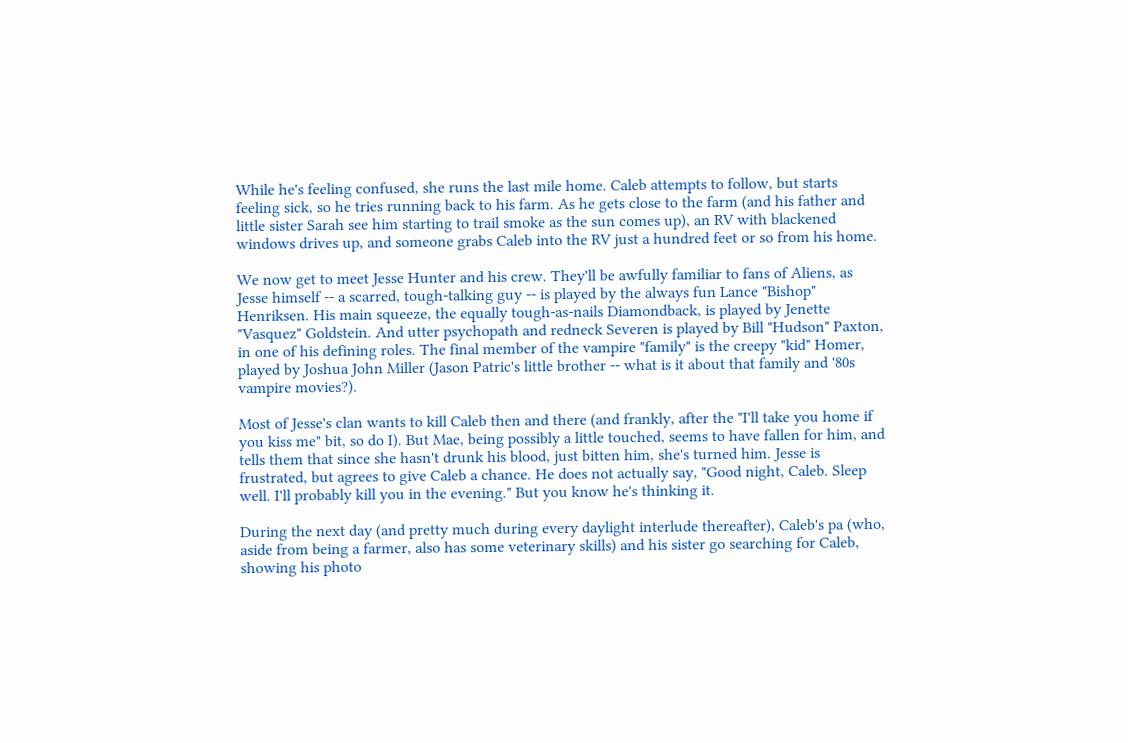While he's feeling confused, she runs the last mile home. Caleb attempts to follow, but starts feeling sick, so he tries running back to his farm. As he gets close to the farm (and his father and little sister Sarah see him starting to trail smoke as the sun comes up), an RV with blackened windows drives up, and someone grabs Caleb into the RV just a hundred feet or so from his home.

We now get to meet Jesse Hunter and his crew. They'll be awfully familiar to fans of Aliens, as Jesse himself -- a scarred, tough-talking guy -- is played by the always fun Lance "Bishop" Henriksen. His main squeeze, the equally tough-as-nails Diamondback, is played by Jenette "Vasquez" Goldstein. And utter psychopath and redneck Severen is played by Bill "Hudson" Paxton, in one of his defining roles. The final member of the vampire "family" is the creepy "kid" Homer, played by Joshua John Miller (Jason Patric's little brother -- what is it about that family and '80s vampire movies?).

Most of Jesse's clan wants to kill Caleb then and there (and frankly, after the "I'll take you home if you kiss me" bit, so do I). But Mae, being possibly a little touched, seems to have fallen for him, and tells them that since she hasn't drunk his blood, just bitten him, she's turned him. Jesse is frustrated, but agrees to give Caleb a chance. He does not actually say, "Good night, Caleb. Sleep well. I'll probably kill you in the evening." But you know he's thinking it.

During the next day (and pretty much during every daylight interlude thereafter), Caleb's pa (who, aside from being a farmer, also has some veterinary skills) and his sister go searching for Caleb, showing his photo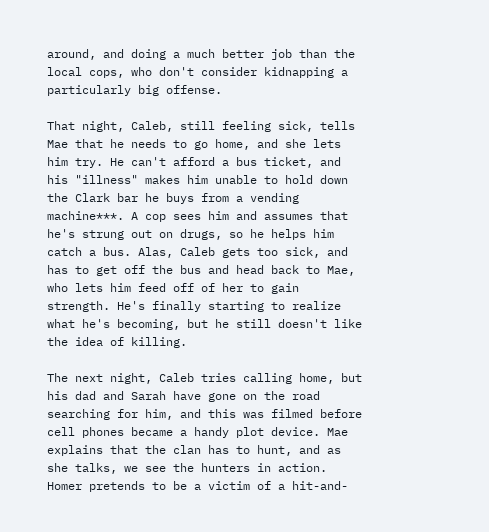around, and doing a much better job than the local cops, who don't consider kidnapping a particularly big offense.

That night, Caleb, still feeling sick, tells Mae that he needs to go home, and she lets him try. He can't afford a bus ticket, and his "illness" makes him unable to hold down the Clark bar he buys from a vending machine***. A cop sees him and assumes that he's strung out on drugs, so he helps him catch a bus. Alas, Caleb gets too sick, and has to get off the bus and head back to Mae, who lets him feed off of her to gain strength. He's finally starting to realize what he's becoming, but he still doesn't like the idea of killing.

The next night, Caleb tries calling home, but his dad and Sarah have gone on the road searching for him, and this was filmed before cell phones became a handy plot device. Mae explains that the clan has to hunt, and as she talks, we see the hunters in action. Homer pretends to be a victim of a hit-and-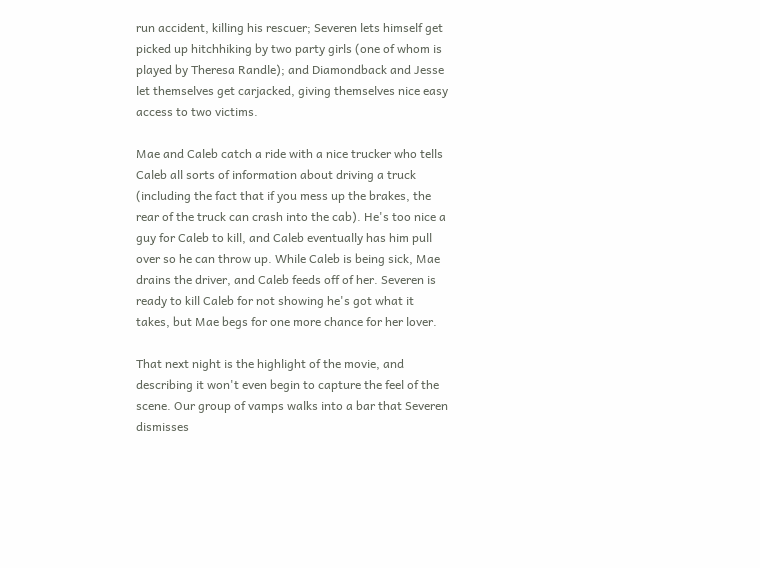run accident, killing his rescuer; Severen lets himself get picked up hitchhiking by two party girls (one of whom is played by Theresa Randle); and Diamondback and Jesse let themselves get carjacked, giving themselves nice easy access to two victims.

Mae and Caleb catch a ride with a nice trucker who tells Caleb all sorts of information about driving a truck (including the fact that if you mess up the brakes, the rear of the truck can crash into the cab). He's too nice a guy for Caleb to kill, and Caleb eventually has him pull over so he can throw up. While Caleb is being sick, Mae drains the driver, and Caleb feeds off of her. Severen is ready to kill Caleb for not showing he's got what it takes, but Mae begs for one more chance for her lover.

That next night is the highlight of the movie, and describing it won't even begin to capture the feel of the scene. Our group of vamps walks into a bar that Severen dismisses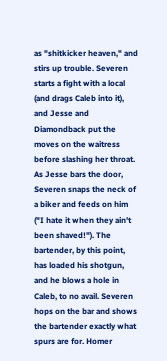as "shitkicker heaven," and stirs up trouble. Severen starts a fight with a local (and drags Caleb into it), and Jesse and Diamondback put the moves on the waitress before slashing her throat. As Jesse bars the door, Severen snaps the neck of a biker and feeds on him ("I hate it when they ain't been shaved!"). The bartender, by this point, has loaded his shotgun, and he blows a hole in Caleb, to no avail. Severen hops on the bar and shows the bartender exactly what spurs are for. Homer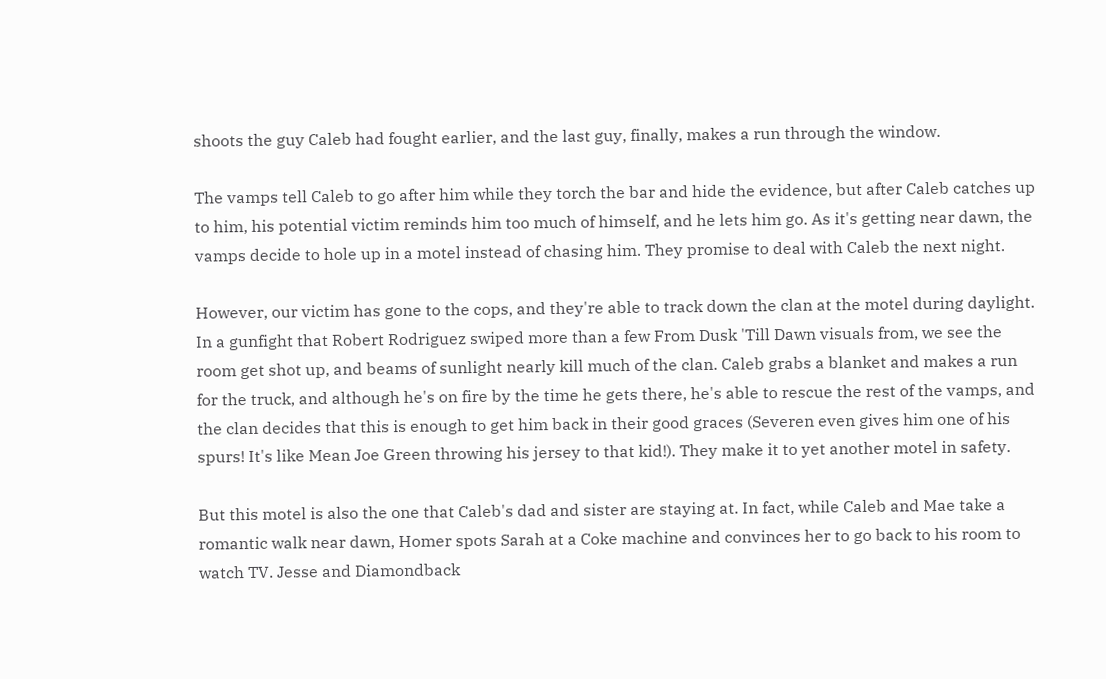shoots the guy Caleb had fought earlier, and the last guy, finally, makes a run through the window.

The vamps tell Caleb to go after him while they torch the bar and hide the evidence, but after Caleb catches up to him, his potential victim reminds him too much of himself, and he lets him go. As it's getting near dawn, the vamps decide to hole up in a motel instead of chasing him. They promise to deal with Caleb the next night.

However, our victim has gone to the cops, and they're able to track down the clan at the motel during daylight. In a gunfight that Robert Rodriguez swiped more than a few From Dusk 'Till Dawn visuals from, we see the room get shot up, and beams of sunlight nearly kill much of the clan. Caleb grabs a blanket and makes a run for the truck, and although he's on fire by the time he gets there, he's able to rescue the rest of the vamps, and the clan decides that this is enough to get him back in their good graces (Severen even gives him one of his spurs! It's like Mean Joe Green throwing his jersey to that kid!). They make it to yet another motel in safety.

But this motel is also the one that Caleb's dad and sister are staying at. In fact, while Caleb and Mae take a romantic walk near dawn, Homer spots Sarah at a Coke machine and convinces her to go back to his room to watch TV. Jesse and Diamondback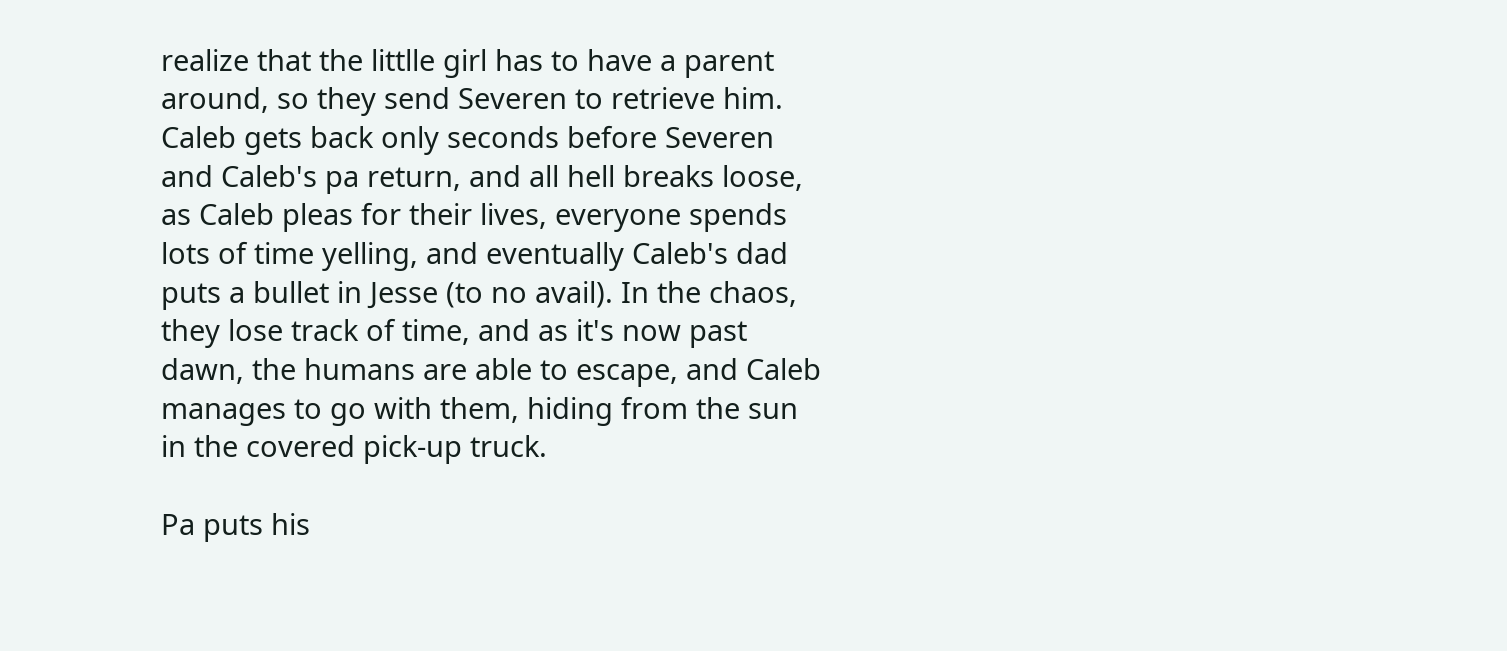realize that the littlle girl has to have a parent around, so they send Severen to retrieve him. Caleb gets back only seconds before Severen and Caleb's pa return, and all hell breaks loose, as Caleb pleas for their lives, everyone spends lots of time yelling, and eventually Caleb's dad puts a bullet in Jesse (to no avail). In the chaos, they lose track of time, and as it's now past dawn, the humans are able to escape, and Caleb manages to go with them, hiding from the sun in the covered pick-up truck.

Pa puts his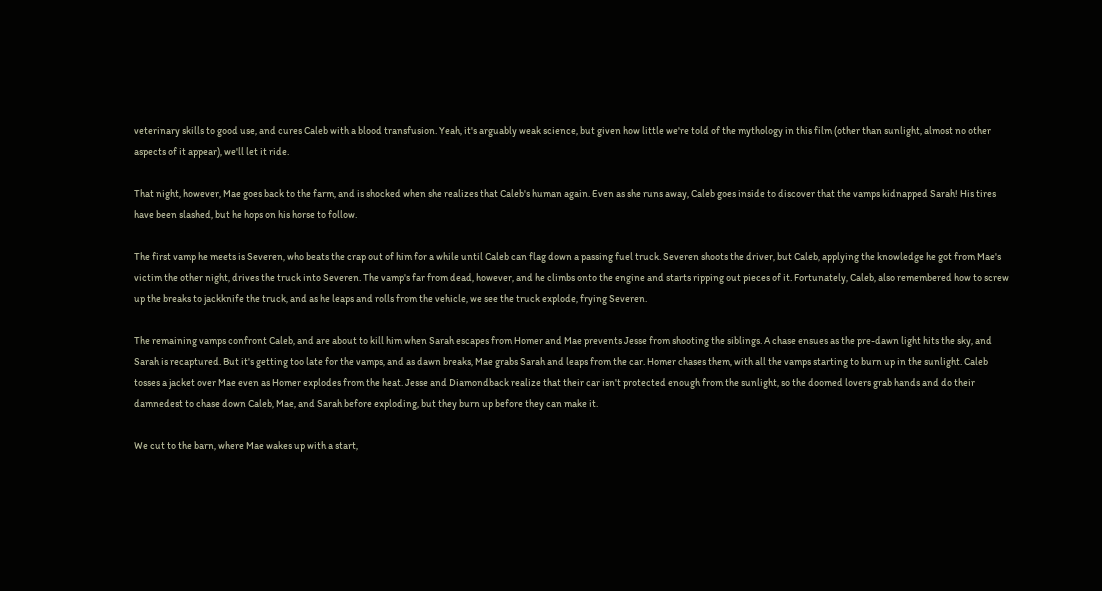veterinary skills to good use, and cures Caleb with a blood transfusion. Yeah, it's arguably weak science, but given how little we're told of the mythology in this film (other than sunlight, almost no other aspects of it appear), we'll let it ride.

That night, however, Mae goes back to the farm, and is shocked when she realizes that Caleb's human again. Even as she runs away, Caleb goes inside to discover that the vamps kidnapped Sarah! His tires have been slashed, but he hops on his horse to follow.

The first vamp he meets is Severen, who beats the crap out of him for a while until Caleb can flag down a passing fuel truck. Severen shoots the driver, but Caleb, applying the knowledge he got from Mae's victim the other night, drives the truck into Severen. The vamp's far from dead, however, and he climbs onto the engine and starts ripping out pieces of it. Fortunately, Caleb, also remembered how to screw up the breaks to jackknife the truck, and as he leaps and rolls from the vehicle, we see the truck explode, frying Severen.

The remaining vamps confront Caleb, and are about to kill him when Sarah escapes from Homer and Mae prevents Jesse from shooting the siblings. A chase ensues as the pre-dawn light hits the sky, and Sarah is recaptured. But it's getting too late for the vamps, and as dawn breaks, Mae grabs Sarah and leaps from the car. Homer chases them, with all the vamps starting to burn up in the sunlight. Caleb tosses a jacket over Mae even as Homer explodes from the heat. Jesse and Diamondback realize that their car isn't protected enough from the sunlight, so the doomed lovers grab hands and do their damnedest to chase down Caleb, Mae, and Sarah before exploding, but they burn up before they can make it.

We cut to the barn, where Mae wakes up with a start,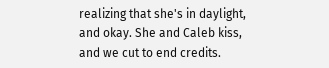realizing that she's in daylight, and okay. She and Caleb kiss, and we cut to end credits.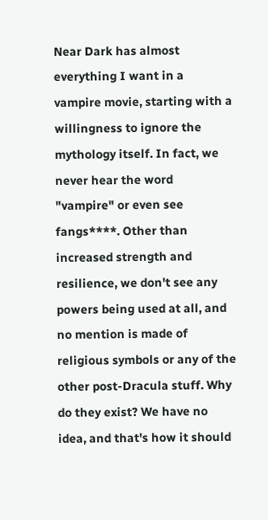Near Dark has almost everything I want in a vampire movie, starting with a willingness to ignore the mythology itself. In fact, we never hear the word "vampire" or even see fangs****. Other than increased strength and resilience, we don't see any powers being used at all, and no mention is made of religious symbols or any of the other post-Dracula stuff. Why do they exist? We have no idea, and that's how it should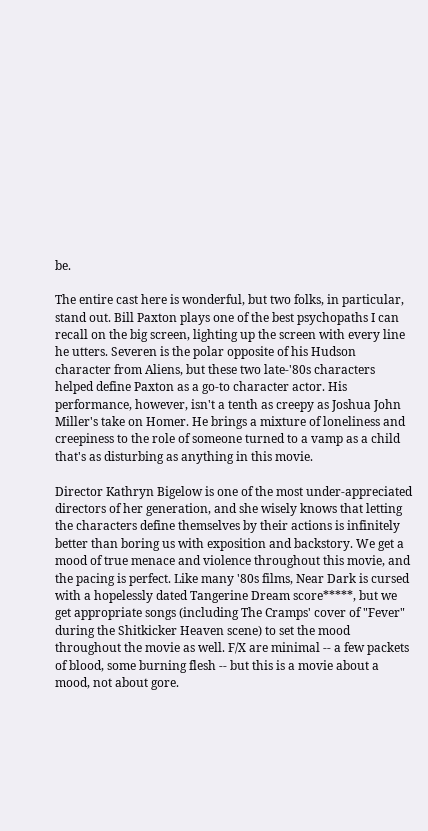be.

The entire cast here is wonderful, but two folks, in particular, stand out. Bill Paxton plays one of the best psychopaths I can recall on the big screen, lighting up the screen with every line he utters. Severen is the polar opposite of his Hudson character from Aliens, but these two late-'80s characters helped define Paxton as a go-to character actor. His performance, however, isn't a tenth as creepy as Joshua John Miller's take on Homer. He brings a mixture of loneliness and creepiness to the role of someone turned to a vamp as a child that's as disturbing as anything in this movie.

Director Kathryn Bigelow is one of the most under-appreciated directors of her generation, and she wisely knows that letting the characters define themselves by their actions is infinitely better than boring us with exposition and backstory. We get a mood of true menace and violence throughout this movie, and the pacing is perfect. Like many '80s films, Near Dark is cursed with a hopelessly dated Tangerine Dream score*****, but we get appropriate songs (including The Cramps' cover of "Fever" during the Shitkicker Heaven scene) to set the mood throughout the movie as well. F/X are minimal -- a few packets of blood, some burning flesh -- but this is a movie about a mood, not about gore.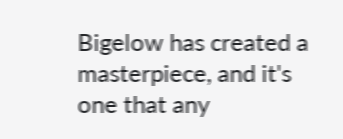Bigelow has created a masterpiece, and it's one that any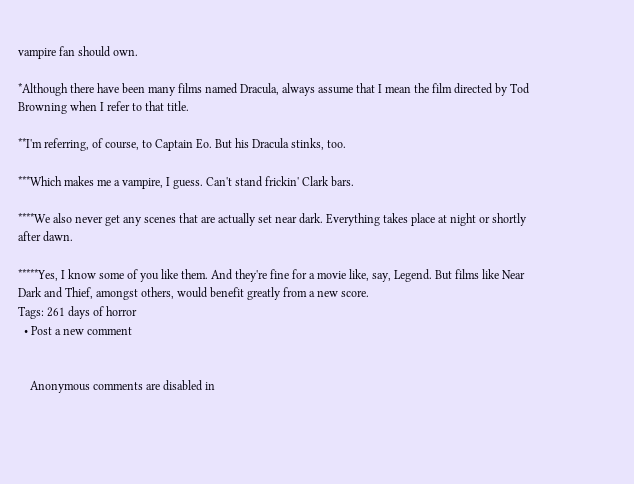vampire fan should own.

*Although there have been many films named Dracula, always assume that I mean the film directed by Tod Browning when I refer to that title.

**I'm referring, of course, to Captain Eo. But his Dracula stinks, too.

***Which makes me a vampire, I guess. Can't stand frickin' Clark bars.

****We also never get any scenes that are actually set near dark. Everything takes place at night or shortly after dawn.

*****Yes, I know some of you like them. And they're fine for a movie like, say, Legend. But films like Near Dark and Thief, amongst others, would benefit greatly from a new score.
Tags: 261 days of horror
  • Post a new comment


    Anonymous comments are disabled in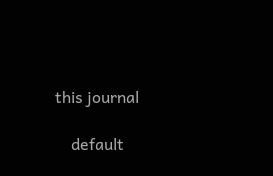this journal

    default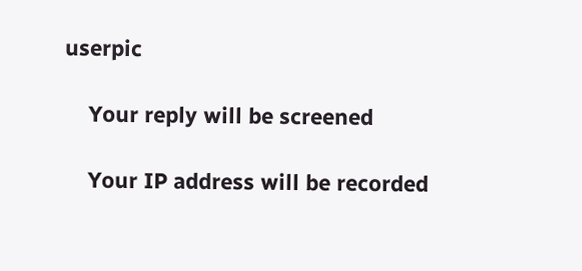userpic

    Your reply will be screened

    Your IP address will be recorded